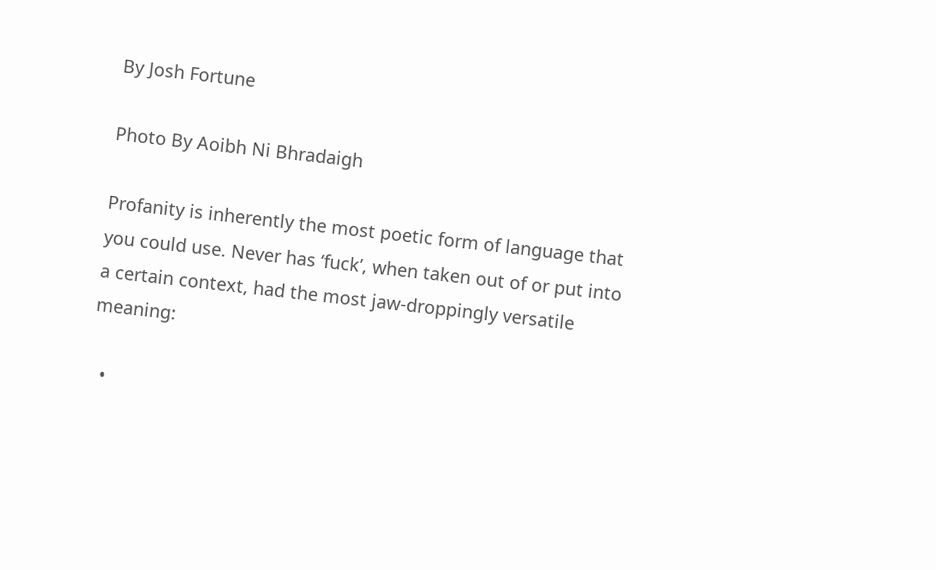By Josh Fortune

Photo By Aoibh Ni Bhradaigh

Profanity is inherently the most poetic form of language that you could use. Never has ‘fuck’, when taken out of or put into a certain context, had the most jaw-droppingly versatile meaning:

  •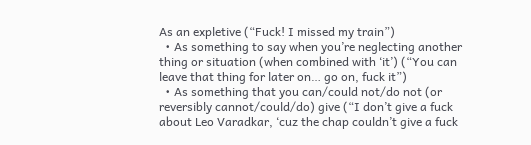As an expletive (“Fuck! I missed my train”)
  • As something to say when you’re neglecting another thing or situation (when combined with ‘it’) (“You can leave that thing for later on… go on, fuck it”)
  • As something that you can/could not/do not (or reversibly cannot/could/do) give (“I don’t give a fuck about Leo Varadkar, ‘cuz the chap couldn’t give a fuck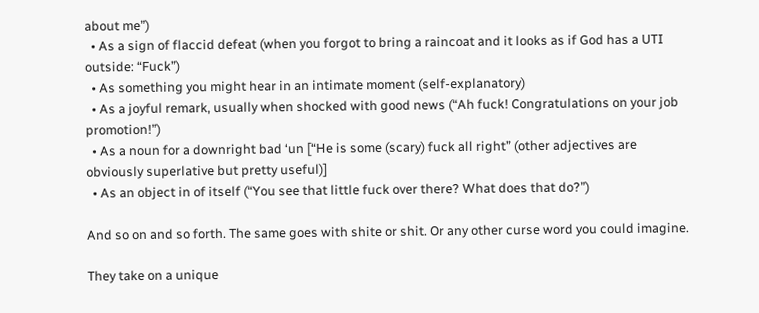about me”)
  • As a sign of flaccid defeat (when you forgot to bring a raincoat and it looks as if God has a UTI outside: “Fuck”)
  • As something you might hear in an intimate moment (self-explanatory)
  • As a joyful remark, usually when shocked with good news (“Ah fuck! Congratulations on your job promotion!”)
  • As a noun for a downright bad ‘un [“He is some (scary) fuck all right” (other adjectives are obviously superlative but pretty useful)]
  • As an object in of itself (“You see that little fuck over there? What does that do?”)

And so on and so forth. The same goes with shite or shit. Or any other curse word you could imagine.

They take on a unique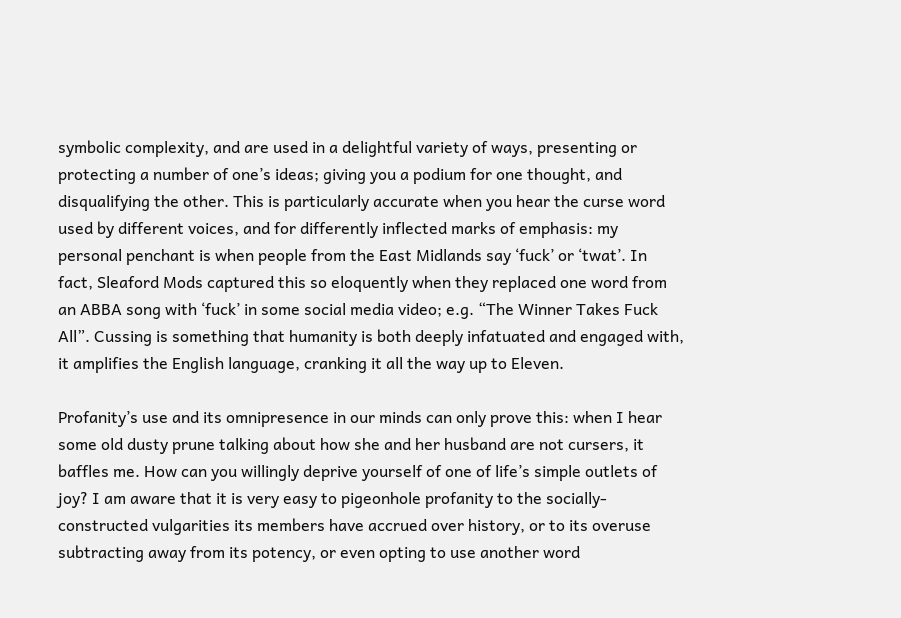symbolic complexity, and are used in a delightful variety of ways, presenting or protecting a number of one’s ideas; giving you a podium for one thought, and disqualifying the other. This is particularly accurate when you hear the curse word used by different voices, and for differently inflected marks of emphasis: my personal penchant is when people from the East Midlands say ‘fuck’ or ‘twat’. In fact, Sleaford Mods captured this so eloquently when they replaced one word from an ABBA song with ‘fuck’ in some social media video; e.g. “The Winner Takes Fuck All”. Cussing is something that humanity is both deeply infatuated and engaged with, it amplifies the English language, cranking it all the way up to Eleven.

Profanity’s use and its omnipresence in our minds can only prove this: when I hear some old dusty prune talking about how she and her husband are not cursers, it baffles me. How can you willingly deprive yourself of one of life’s simple outlets of joy? I am aware that it is very easy to pigeonhole profanity to the socially-constructed vulgarities its members have accrued over history, or to its overuse subtracting away from its potency, or even opting to use another word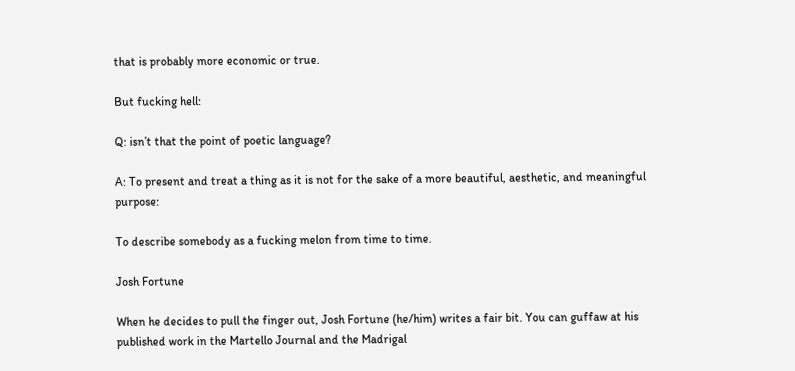that is probably more economic or true.

But fucking hell:

Q: isn’t that the point of poetic language?

A: To present and treat a thing as it is not for the sake of a more beautiful, aesthetic, and meaningful purpose:

To describe somebody as a fucking melon from time to time.

Josh Fortune

When he decides to pull the finger out, Josh Fortune (he/him) writes a fair bit. You can guffaw at his published work in the Martello Journal and the Madrigal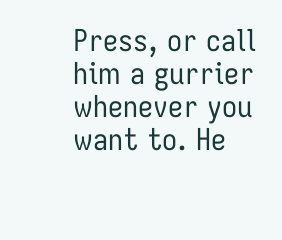Press, or call him a gurrier whenever you want to. He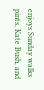enjoys Sunday walks pints, Kate Bush, and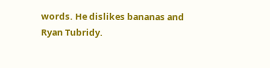words. He dislikes bananas and Ryan Tubridy.